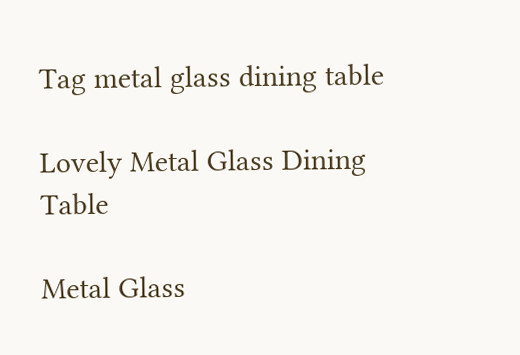Tag metal glass dining table

Lovely Metal Glass Dining Table

Metal Glass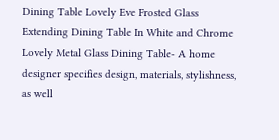Dining Table Lovely Eve Frosted Glass Extending Dining Table In White and Chrome
Lovely Metal Glass Dining Table- A home designer specifies design, materials, stylishness, as well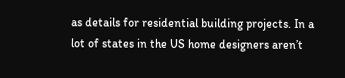as details for residential building projects. In a lot of states in the US home designers aren’t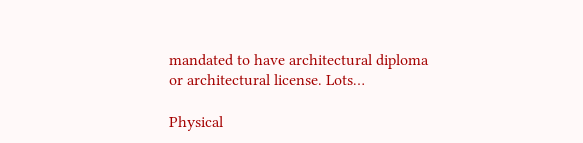mandated to have architectural diploma or architectural license. Lots…

Physical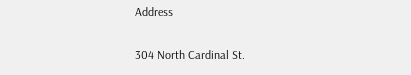Address

304 North Cardinal St.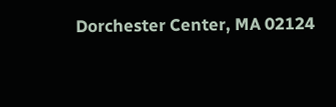Dorchester Center, MA 02124